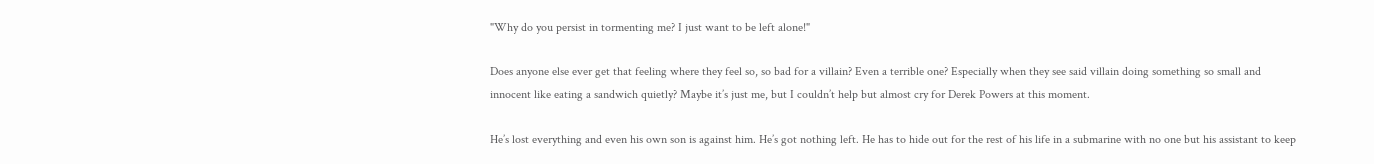"Why do you persist in tormenting me? I just want to be left alone!"

Does anyone else ever get that feeling where they feel so, so bad for a villain? Even a terrible one? Especially when they see said villain doing something so small and innocent like eating a sandwich quietly? Maybe it’s just me, but I couldn’t help but almost cry for Derek Powers at this moment.

He’s lost everything and even his own son is against him. He’s got nothing left. He has to hide out for the rest of his life in a submarine with no one but his assistant to keep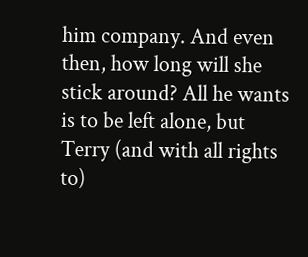him company. And even then, how long will she stick around? All he wants is to be left alone, but Terry (and with all rights to)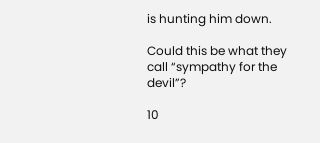is hunting him down.

Could this be what they call “sympathy for the devil”?

10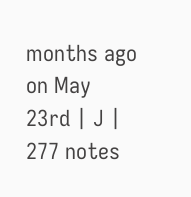months ago on May 23rd | J | 277 notes